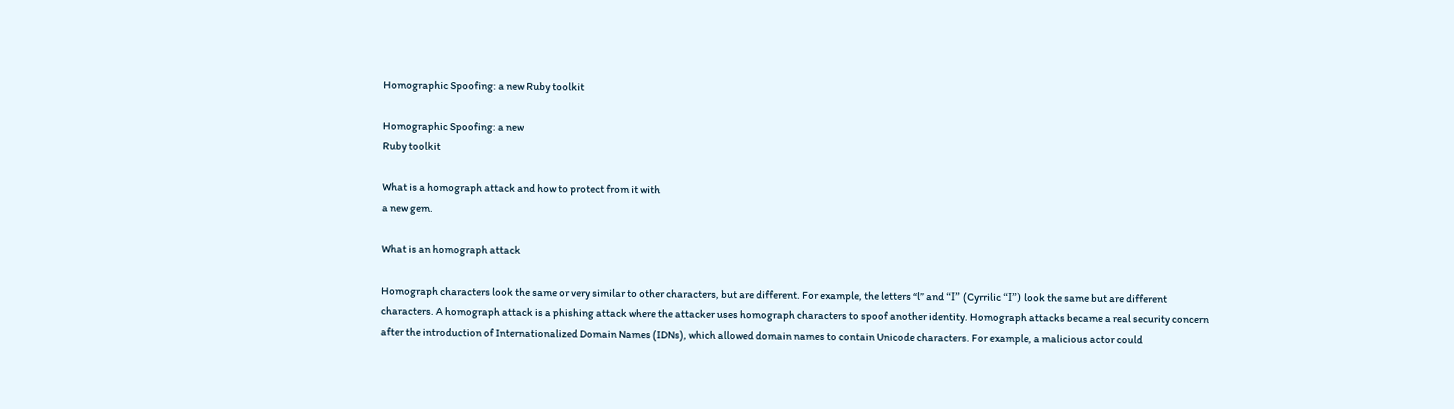Homographic Spoofing: a new Ruby toolkit

Homographic Spoofing: a new
Ruby toolkit

What is a homograph attack and how to protect from it with
a new gem.

What is an homograph attack

Homograph characters look the same or very similar to other characters, but are different. For example, the letters “l” and “ӏ” (Cyrrilic “ӏ”) look the same but are different characters. A homograph attack is a phishing attack where the attacker uses homograph characters to spoof another identity. Homograph attacks became a real security concern after the introduction of Internationalized Domain Names (IDNs), which allowed domain names to contain Unicode characters. For example, a malicious actor could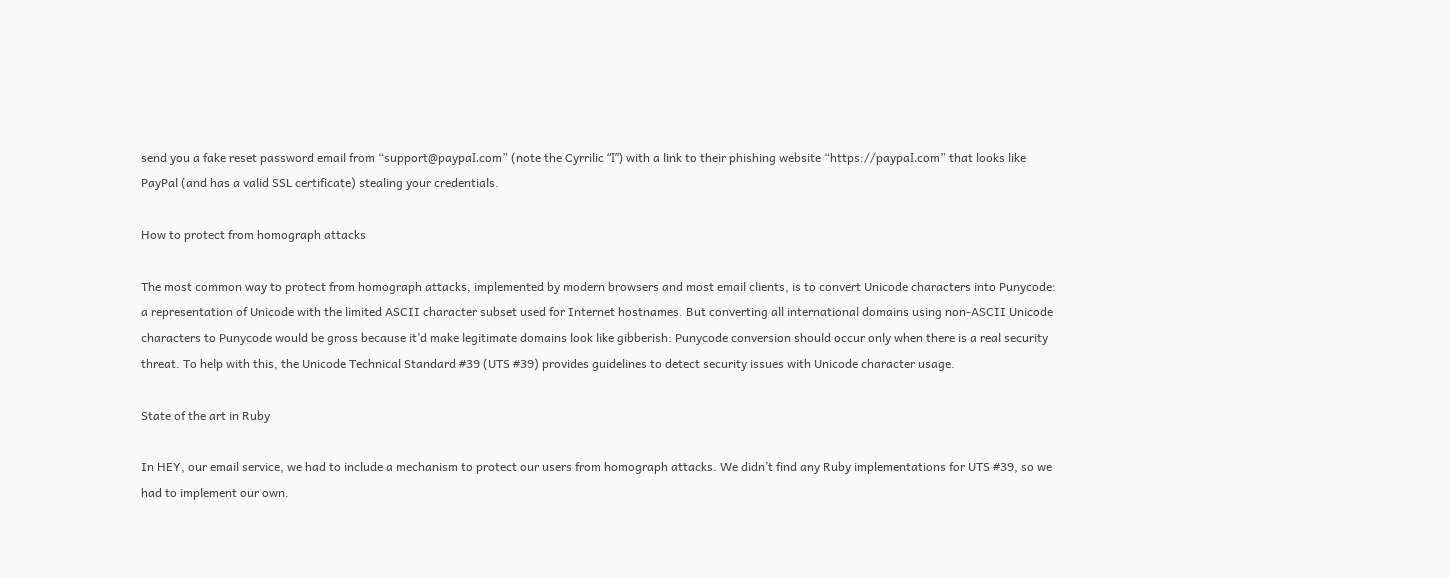send you a fake reset password email from “support@paypaӏ.com” (note the Cyrrilic “ӏ”) with a link to their phishing website “https://paypaӏ.com” that looks like PayPal (and has a valid SSL certificate) stealing your credentials.

How to protect from homograph attacks

The most common way to protect from homograph attacks, implemented by modern browsers and most email clients, is to convert Unicode characters into Punycode: a representation of Unicode with the limited ASCII character subset used for Internet hostnames. But converting all international domains using non-ASCII Unicode characters to Punycode would be gross because it’d make legitimate domains look like gibberish: Punycode conversion should occur only when there is a real security threat. To help with this, the Unicode Technical Standard #39 (UTS #39) provides guidelines to detect security issues with Unicode character usage.

State of the art in Ruby

In HEY, our email service, we had to include a mechanism to protect our users from homograph attacks. We didn’t find any Ruby implementations for UTS #39, so we had to implement our own.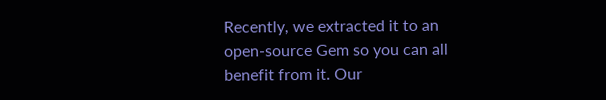Recently, we extracted it to an open-source Gem so you can all benefit from it. Our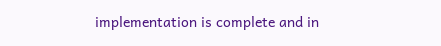implementation is complete and in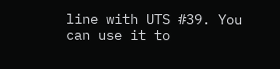line with UTS #39. You can use it to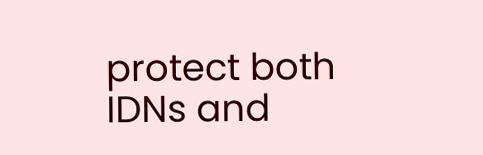protect both IDNs and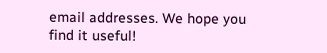email addresses. We hope you find it useful!